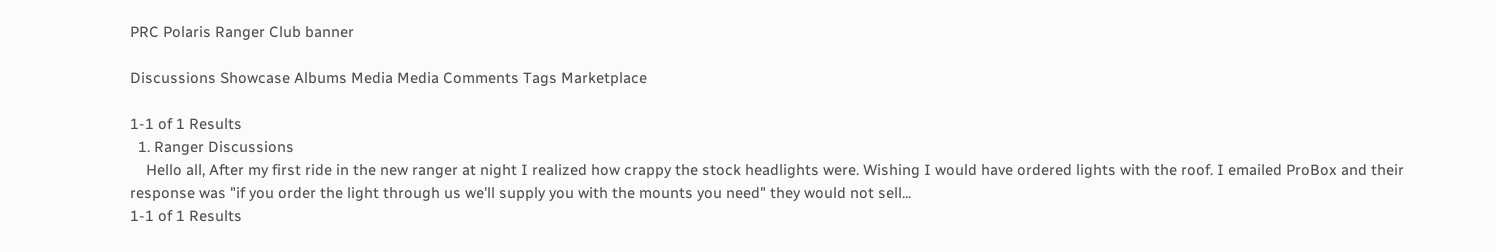PRC Polaris Ranger Club banner

Discussions Showcase Albums Media Media Comments Tags Marketplace

1-1 of 1 Results
  1. Ranger Discussions
    Hello all, After my first ride in the new ranger at night I realized how crappy the stock headlights were. Wishing I would have ordered lights with the roof. I emailed ProBox and their response was "if you order the light through us we'll supply you with the mounts you need" they would not sell...
1-1 of 1 Results